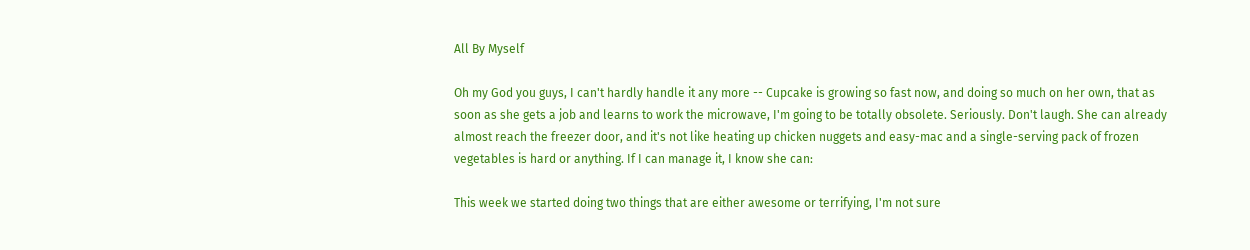All By Myself

Oh my God you guys, I can't hardly handle it any more -- Cupcake is growing so fast now, and doing so much on her own, that as soon as she gets a job and learns to work the microwave, I'm going to be totally obsolete. Seriously. Don't laugh. She can already almost reach the freezer door, and it's not like heating up chicken nuggets and easy-mac and a single-serving pack of frozen vegetables is hard or anything. If I can manage it, I know she can:

This week we started doing two things that are either awesome or terrifying, I'm not sure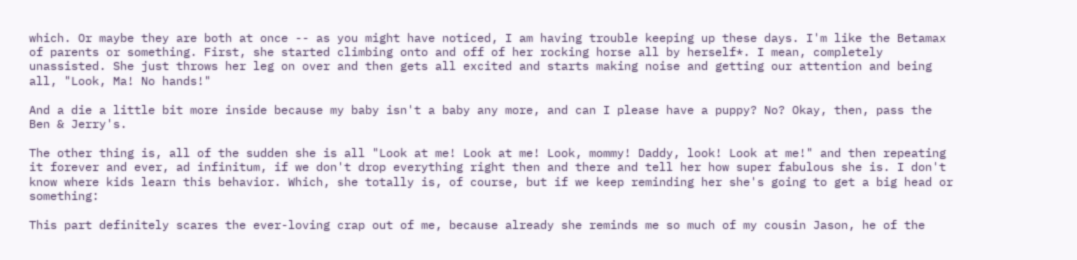which. Or maybe they are both at once -- as you might have noticed, I am having trouble keeping up these days. I'm like the Betamax of parents or something. First, she started climbing onto and off of her rocking horse all by herself*. I mean, completely unassisted. She just throws her leg on over and then gets all excited and starts making noise and getting our attention and being all, "Look, Ma! No hands!"

And a die a little bit more inside because my baby isn't a baby any more, and can I please have a puppy? No? Okay, then, pass the Ben & Jerry's.

The other thing is, all of the sudden she is all "Look at me! Look at me! Look, mommy! Daddy, look! Look at me!" and then repeating it forever and ever, ad infinitum, if we don't drop everything right then and there and tell her how super fabulous she is. I don't know where kids learn this behavior. Which, she totally is, of course, but if we keep reminding her she's going to get a big head or something:

This part definitely scares the ever-loving crap out of me, because already she reminds me so much of my cousin Jason, he of the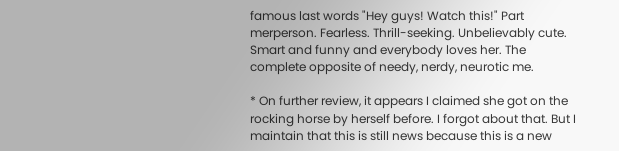famous last words "Hey guys! Watch this!" Part merperson. Fearless. Thrill-seeking. Unbelievably cute. Smart and funny and everybody loves her. The complete opposite of needy, nerdy, neurotic me.

* On further review, it appears I claimed she got on the rocking horse by herself before. I forgot about that. But I maintain that this is still news because this is a new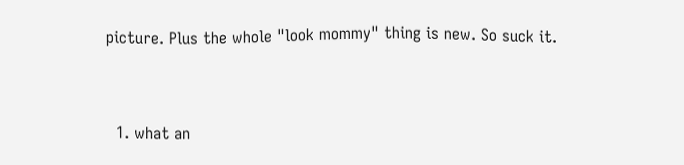picture. Plus the whole "look mommy" thing is new. So suck it.


  1. what an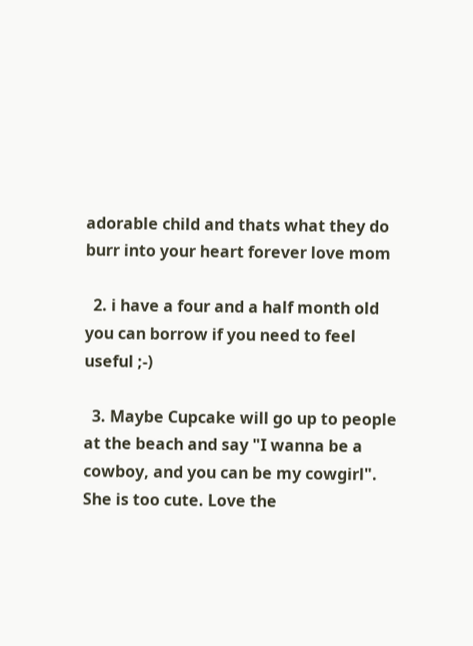adorable child and thats what they do burr into your heart forever love mom

  2. i have a four and a half month old you can borrow if you need to feel useful ;-)

  3. Maybe Cupcake will go up to people at the beach and say "I wanna be a cowboy, and you can be my cowgirl". She is too cute. Love the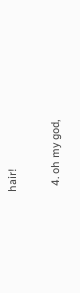hair!

  4. oh my god,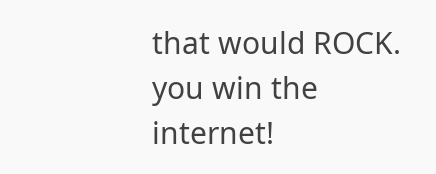that would ROCK. you win the internet!